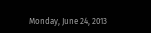Monday, June 24, 2013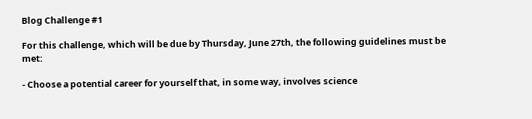Blog Challenge #1

For this challenge, which will be due by Thursday, June 27th, the following guidelines must be met:

- Choose a potential career for yourself that, in some way, involves science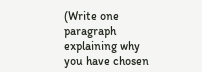(Write one paragraph explaining why you have chosen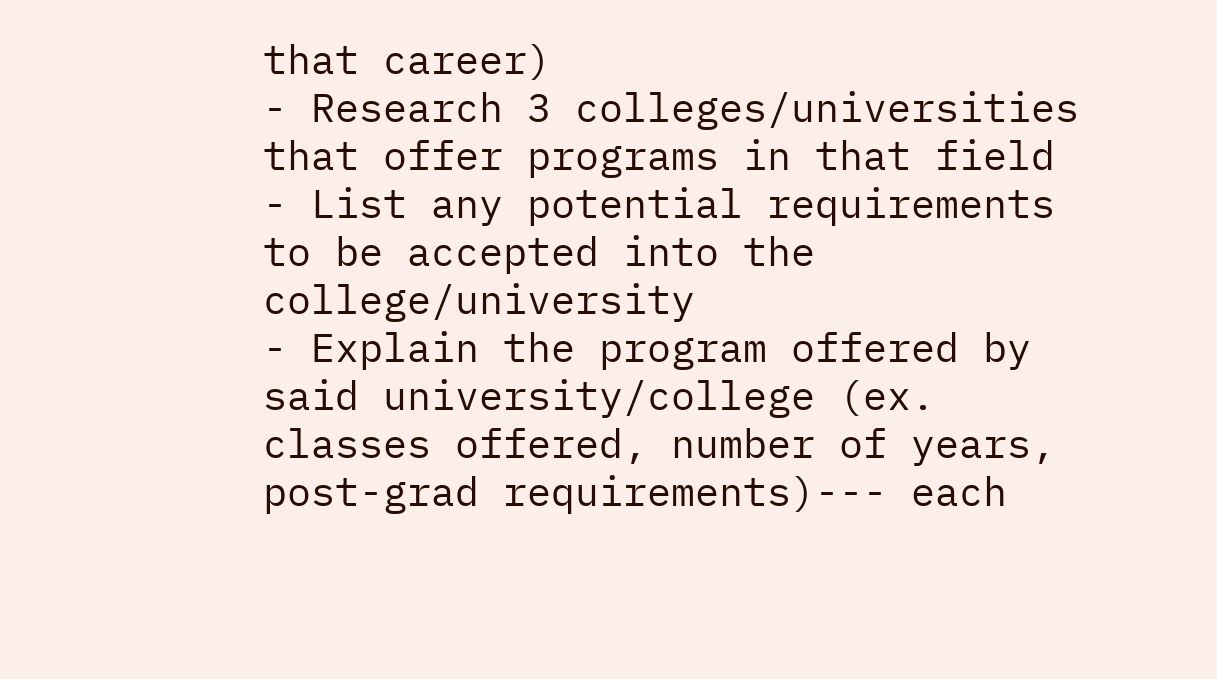that career)
- Research 3 colleges/universities that offer programs in that field
- List any potential requirements to be accepted into the college/university
- Explain the program offered by said university/college (ex. classes offered, number of years, post-grad requirements)--- each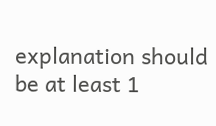explanation should be at least 1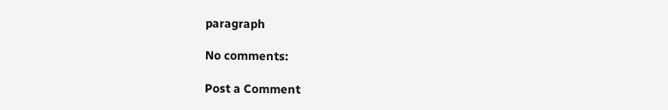paragraph

No comments:

Post a Comment